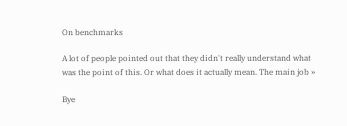On benchmarks

A lot of people pointed out that they didn't really understand what was the point of this. Or what does it actually mean. The main job »

Bye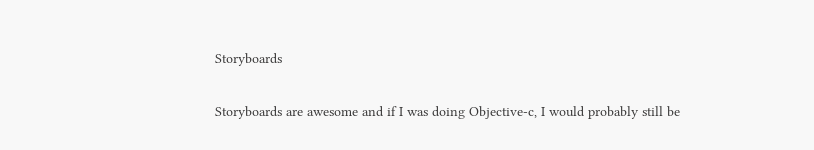Storyboards

Storyboards are awesome and if I was doing Objective-c, I would probably still be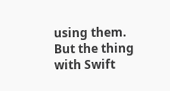using them. But the thing with Swift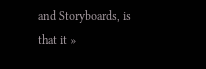and Storyboards, is that it »